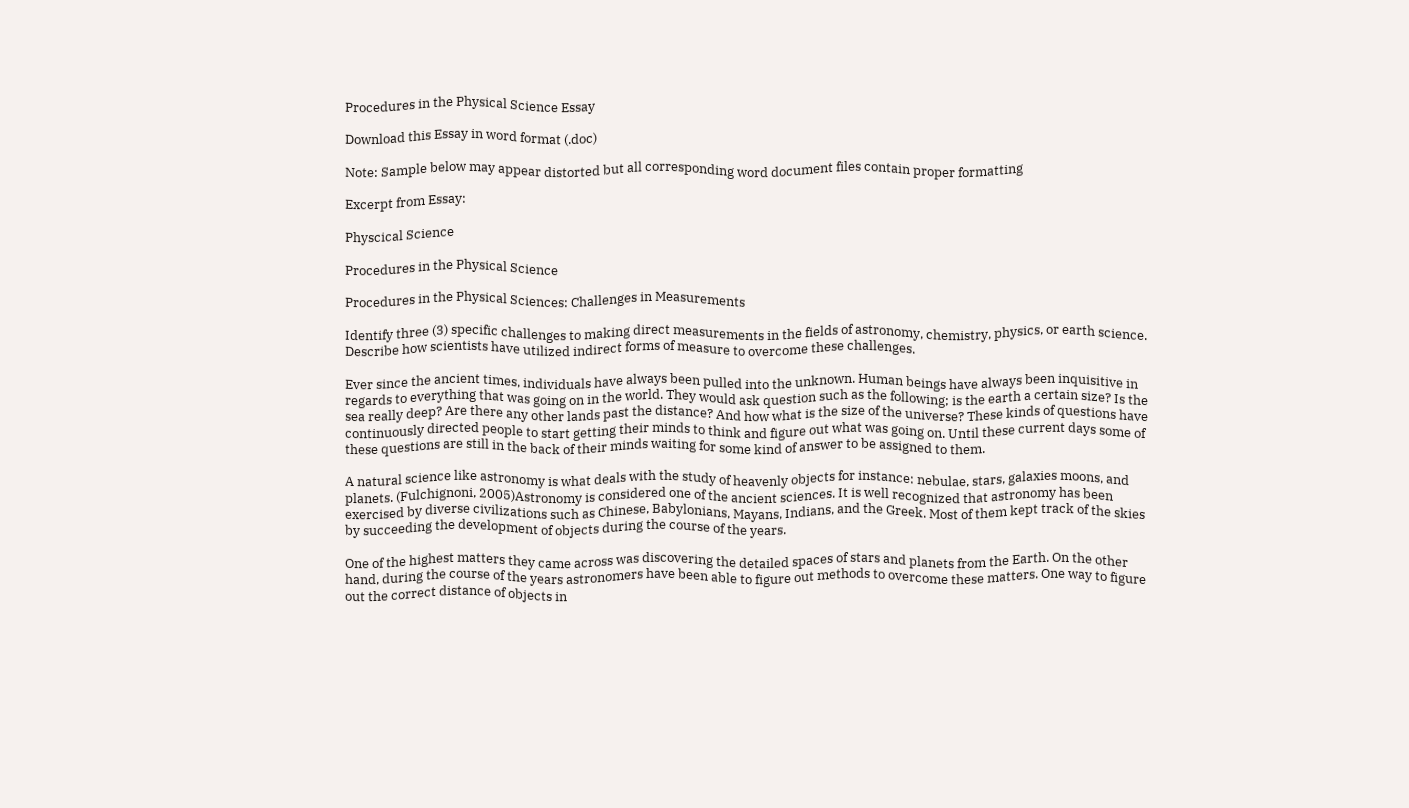Procedures in the Physical Science Essay

Download this Essay in word format (.doc)

Note: Sample below may appear distorted but all corresponding word document files contain proper formatting

Excerpt from Essay:

Physcical Science

Procedures in the Physical Science

Procedures in the Physical Sciences: Challenges in Measurements

Identify three (3) specific challenges to making direct measurements in the fields of astronomy, chemistry, physics, or earth science. Describe how scientists have utilized indirect forms of measure to overcome these challenges.

Ever since the ancient times, individuals have always been pulled into the unknown. Human beings have always been inquisitive in regards to everything that was going on in the world. They would ask question such as the following; is the earth a certain size? Is the sea really deep? Are there any other lands past the distance? And how what is the size of the universe? These kinds of questions have continuously directed people to start getting their minds to think and figure out what was going on. Until these current days some of these questions are still in the back of their minds waiting for some kind of answer to be assigned to them.

A natural science like astronomy is what deals with the study of heavenly objects for instance: nebulae, stars, galaxies moons, and planets. (Fulchignoni, 2005)Astronomy is considered one of the ancient sciences. It is well recognized that astronomy has been exercised by diverse civilizations such as Chinese, Babylonians, Mayans, Indians, and the Greek. Most of them kept track of the skies by succeeding the development of objects during the course of the years.

One of the highest matters they came across was discovering the detailed spaces of stars and planets from the Earth. On the other hand, during the course of the years astronomers have been able to figure out methods to overcome these matters. One way to figure out the correct distance of objects in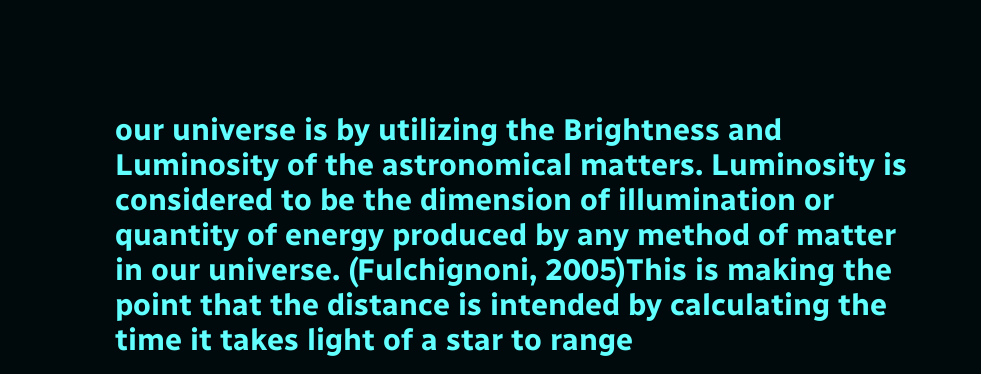our universe is by utilizing the Brightness and Luminosity of the astronomical matters. Luminosity is considered to be the dimension of illumination or quantity of energy produced by any method of matter in our universe. (Fulchignoni, 2005)This is making the point that the distance is intended by calculating the time it takes light of a star to range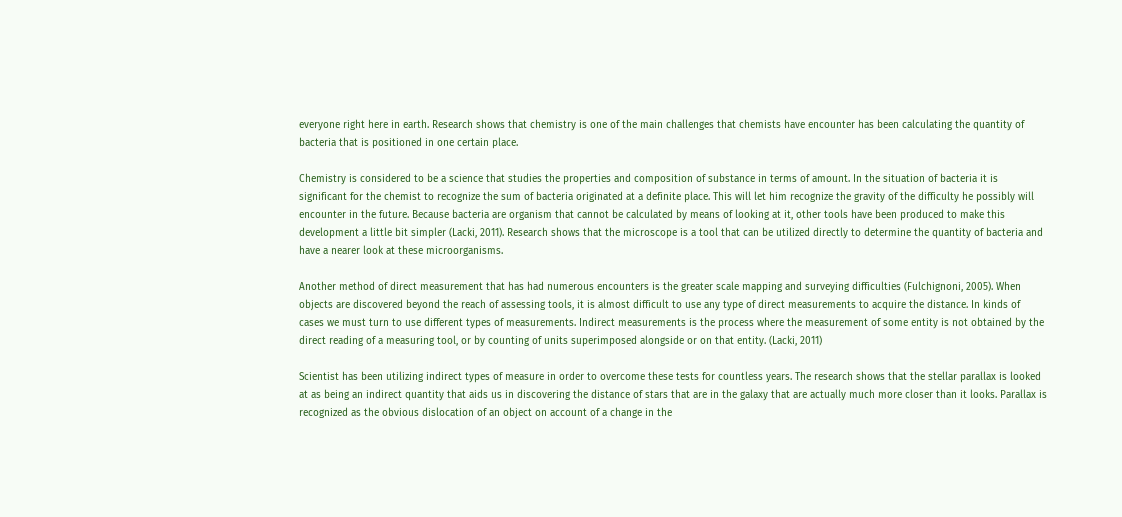everyone right here in earth. Research shows that chemistry is one of the main challenges that chemists have encounter has been calculating the quantity of bacteria that is positioned in one certain place.

Chemistry is considered to be a science that studies the properties and composition of substance in terms of amount. In the situation of bacteria it is significant for the chemist to recognize the sum of bacteria originated at a definite place. This will let him recognize the gravity of the difficulty he possibly will encounter in the future. Because bacteria are organism that cannot be calculated by means of looking at it, other tools have been produced to make this development a little bit simpler (Lacki, 2011). Research shows that the microscope is a tool that can be utilized directly to determine the quantity of bacteria and have a nearer look at these microorganisms.

Another method of direct measurement that has had numerous encounters is the greater scale mapping and surveying difficulties (Fulchignoni, 2005). When objects are discovered beyond the reach of assessing tools, it is almost difficult to use any type of direct measurements to acquire the distance. In kinds of cases we must turn to use different types of measurements. Indirect measurements is the process where the measurement of some entity is not obtained by the direct reading of a measuring tool, or by counting of units superimposed alongside or on that entity. (Lacki, 2011)

Scientist has been utilizing indirect types of measure in order to overcome these tests for countless years. The research shows that the stellar parallax is looked at as being an indirect quantity that aids us in discovering the distance of stars that are in the galaxy that are actually much more closer than it looks. Parallax is recognized as the obvious dislocation of an object on account of a change in the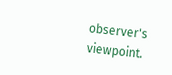observer's viewpoint.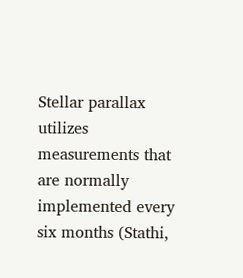Stellar parallax utilizes measurements that are normally implemented every six months (Stathi,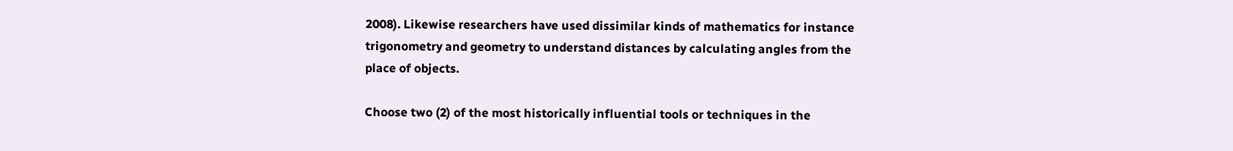2008). Likewise researchers have used dissimilar kinds of mathematics for instance trigonometry and geometry to understand distances by calculating angles from the place of objects.

Choose two (2) of the most historically influential tools or techniques in the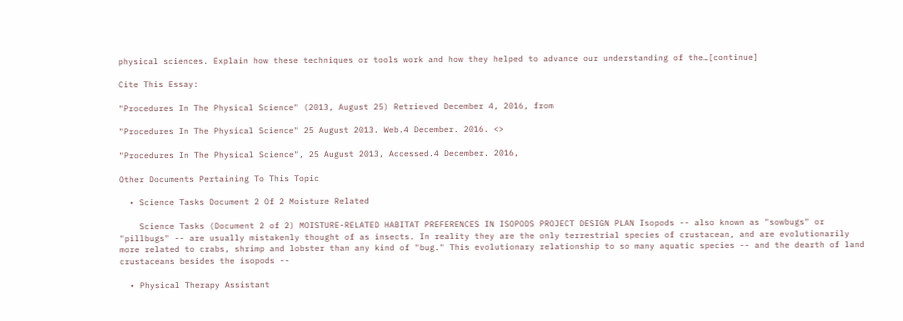physical sciences. Explain how these techniques or tools work and how they helped to advance our understanding of the…[continue]

Cite This Essay:

"Procedures In The Physical Science" (2013, August 25) Retrieved December 4, 2016, from

"Procedures In The Physical Science" 25 August 2013. Web.4 December. 2016. <>

"Procedures In The Physical Science", 25 August 2013, Accessed.4 December. 2016,

Other Documents Pertaining To This Topic

  • Science Tasks Document 2 Of 2 Moisture Related

    Science Tasks (Document 2 of 2) MOISTURE-RELATED HABITAT PREFERENCES IN ISOPODS PROJECT DESIGN PLAN Isopods -- also known as "sowbugs" or "pillbugs" -- are usually mistakenly thought of as insects. In reality they are the only terrestrial species of crustacean, and are evolutionarily more related to crabs, shrimp and lobster than any kind of "bug." This evolutionary relationship to so many aquatic species -- and the dearth of land crustaceans besides the isopods --

  • Physical Therapy Assistant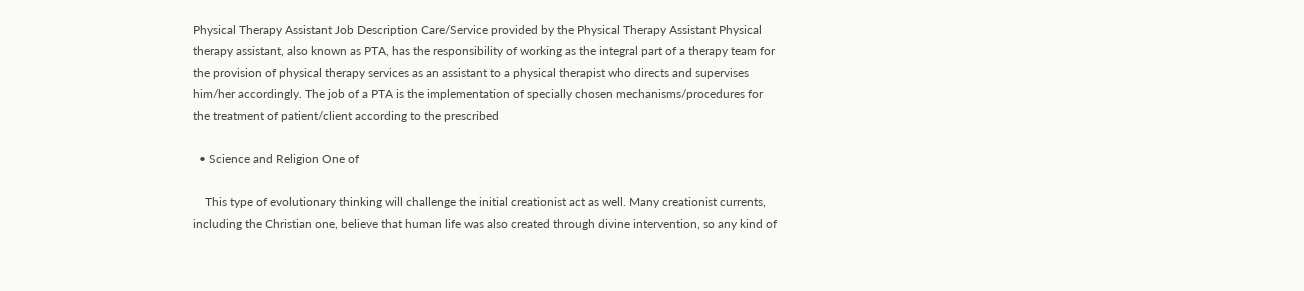Physical Therapy Assistant Job Description Care/Service provided by the Physical Therapy Assistant Physical therapy assistant, also known as PTA, has the responsibility of working as the integral part of a therapy team for the provision of physical therapy services as an assistant to a physical therapist who directs and supervises him/her accordingly. The job of a PTA is the implementation of specially chosen mechanisms/procedures for the treatment of patient/client according to the prescribed

  • Science and Religion One of

    This type of evolutionary thinking will challenge the initial creationist act as well. Many creationist currents, including the Christian one, believe that human life was also created through divine intervention, so any kind of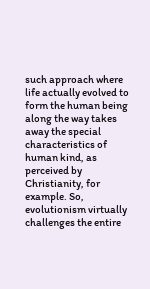such approach where life actually evolved to form the human being along the way takes away the special characteristics of human kind, as perceived by Christianity, for example. So, evolutionism virtually challenges the entire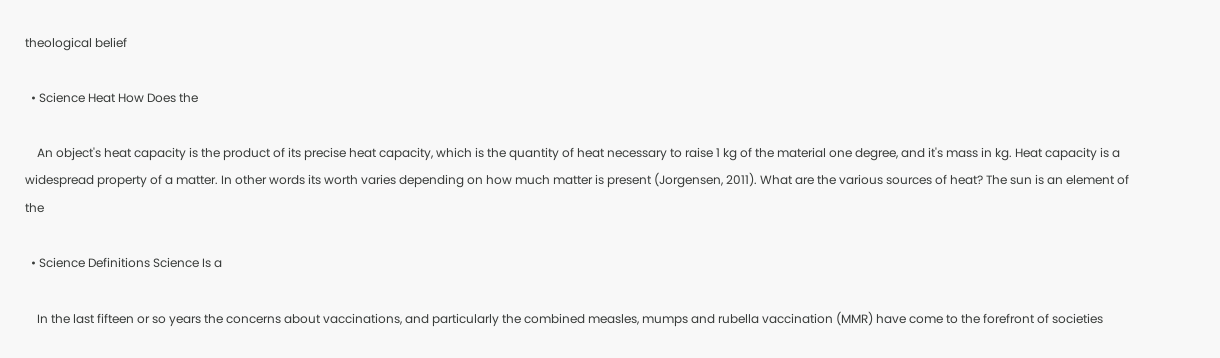theological belief

  • Science Heat How Does the

    An object's heat capacity is the product of its precise heat capacity, which is the quantity of heat necessary to raise 1 kg of the material one degree, and it's mass in kg. Heat capacity is a widespread property of a matter. In other words its worth varies depending on how much matter is present (Jorgensen, 2011). What are the various sources of heat? The sun is an element of the

  • Science Definitions Science Is a

    In the last fifteen or so years the concerns about vaccinations, and particularly the combined measles, mumps and rubella vaccination (MMR) have come to the forefront of societies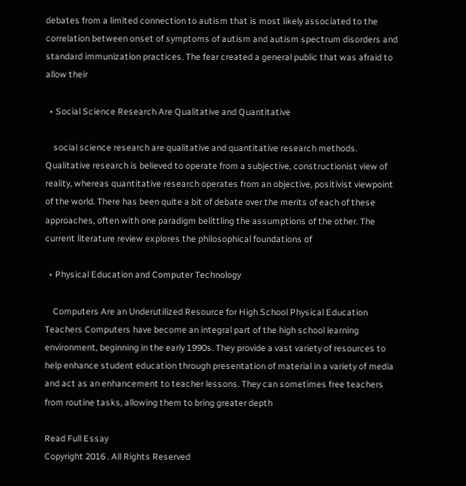debates from a limited connection to autism that is most likely associated to the correlation between onset of symptoms of autism and autism spectrum disorders and standard immunization practices. The fear created a general public that was afraid to allow their

  • Social Science Research Are Qualitative and Quantitative

    social science research are qualitative and quantitative research methods. Qualitative research is believed to operate from a subjective, constructionist view of reality, whereas quantitative research operates from an objective, positivist viewpoint of the world. There has been quite a bit of debate over the merits of each of these approaches, often with one paradigm belittling the assumptions of the other. The current literature review explores the philosophical foundations of

  • Physical Education and Computer Technology

    Computers Are an Underutilized Resource for High School Physical Education Teachers Computers have become an integral part of the high school learning environment, beginning in the early 1990s. They provide a vast variety of resources to help enhance student education through presentation of material in a variety of media and act as an enhancement to teacher lessons. They can sometimes free teachers from routine tasks, allowing them to bring greater depth

Read Full Essay
Copyright 2016 . All Rights Reserved